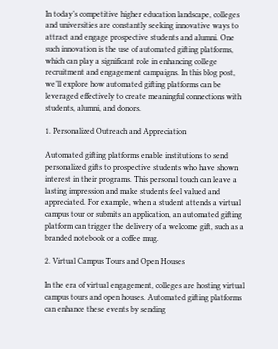In today’s competitive higher education landscape, colleges and universities are constantly seeking innovative ways to attract and engage prospective students and alumni. One such innovation is the use of automated gifting platforms, which can play a significant role in enhancing college recruitment and engagement campaigns. In this blog post, we’ll explore how automated gifting platforms can be leveraged effectively to create meaningful connections with students, alumni, and donors.

1. Personalized Outreach and Appreciation

Automated gifting platforms enable institutions to send personalized gifts to prospective students who have shown interest in their programs. This personal touch can leave a lasting impression and make students feel valued and appreciated. For example, when a student attends a virtual campus tour or submits an application, an automated gifting platform can trigger the delivery of a welcome gift, such as a branded notebook or a coffee mug.

2. Virtual Campus Tours and Open Houses

In the era of virtual engagement, colleges are hosting virtual campus tours and open houses. Automated gifting platforms can enhance these events by sending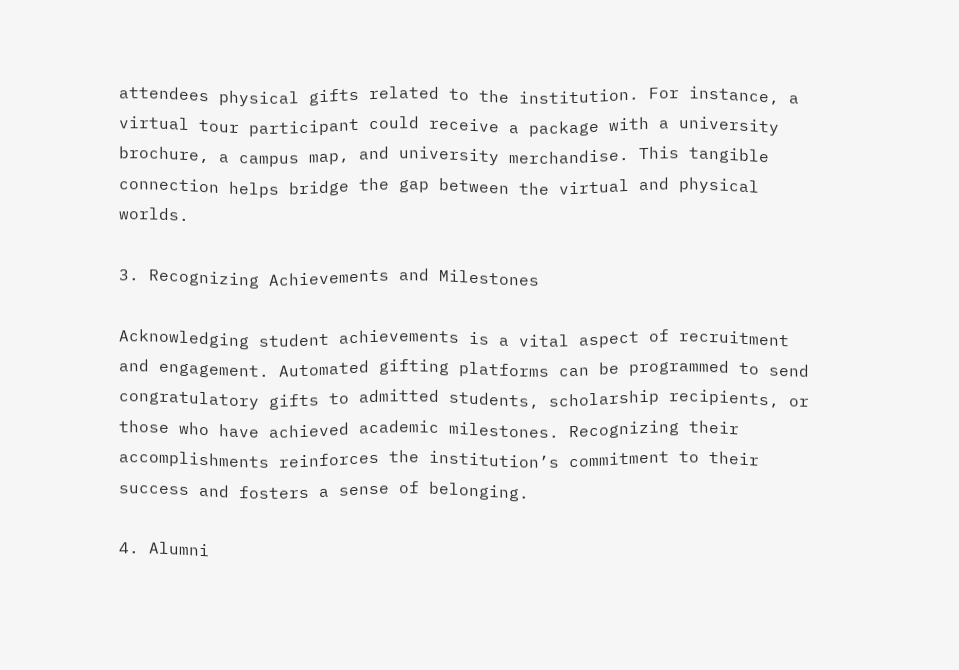attendees physical gifts related to the institution. For instance, a virtual tour participant could receive a package with a university brochure, a campus map, and university merchandise. This tangible connection helps bridge the gap between the virtual and physical worlds.

3. Recognizing Achievements and Milestones

Acknowledging student achievements is a vital aspect of recruitment and engagement. Automated gifting platforms can be programmed to send congratulatory gifts to admitted students, scholarship recipients, or those who have achieved academic milestones. Recognizing their accomplishments reinforces the institution’s commitment to their success and fosters a sense of belonging.

4. Alumni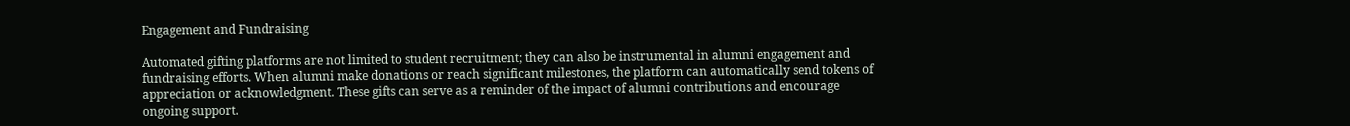Engagement and Fundraising

Automated gifting platforms are not limited to student recruitment; they can also be instrumental in alumni engagement and fundraising efforts. When alumni make donations or reach significant milestones, the platform can automatically send tokens of appreciation or acknowledgment. These gifts can serve as a reminder of the impact of alumni contributions and encourage ongoing support.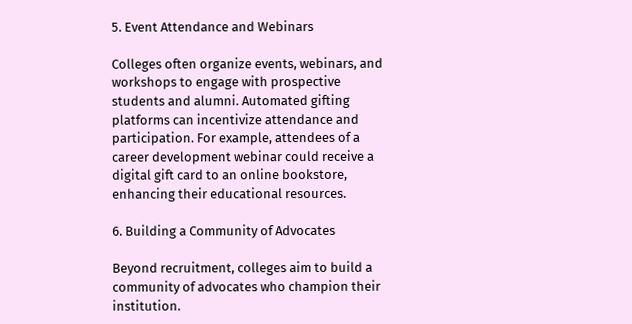5. Event Attendance and Webinars

Colleges often organize events, webinars, and workshops to engage with prospective students and alumni. Automated gifting platforms can incentivize attendance and participation. For example, attendees of a career development webinar could receive a digital gift card to an online bookstore, enhancing their educational resources.

6. Building a Community of Advocates

Beyond recruitment, colleges aim to build a community of advocates who champion their institution.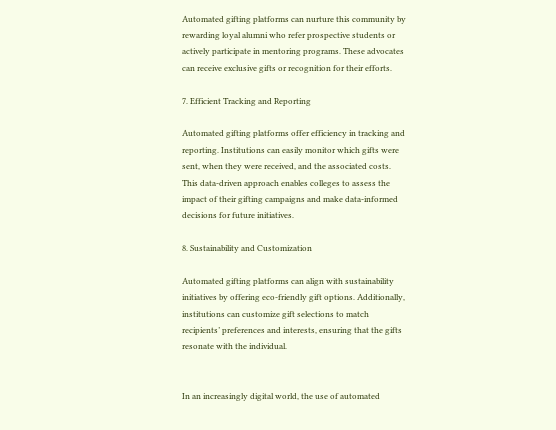Automated gifting platforms can nurture this community by rewarding loyal alumni who refer prospective students or actively participate in mentoring programs. These advocates can receive exclusive gifts or recognition for their efforts.

7. Efficient Tracking and Reporting

Automated gifting platforms offer efficiency in tracking and reporting. Institutions can easily monitor which gifts were sent, when they were received, and the associated costs. This data-driven approach enables colleges to assess the impact of their gifting campaigns and make data-informed decisions for future initiatives.

8. Sustainability and Customization

Automated gifting platforms can align with sustainability initiatives by offering eco-friendly gift options. Additionally, institutions can customize gift selections to match recipients’ preferences and interests, ensuring that the gifts resonate with the individual.


In an increasingly digital world, the use of automated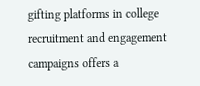gifting platforms in college recruitment and engagement campaigns offers a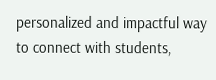personalized and impactful way to connect with students,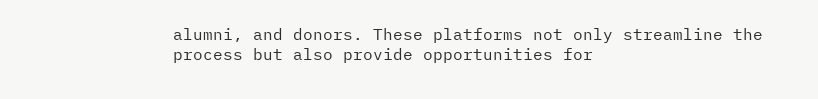alumni, and donors. These platforms not only streamline the process but also provide opportunities for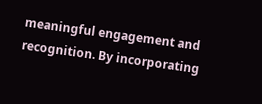meaningful engagement and recognition. By incorporating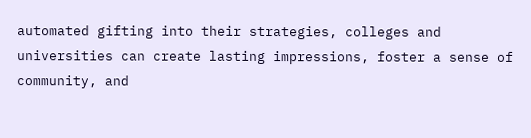automated gifting into their strategies, colleges and universities can create lasting impressions, foster a sense of community, and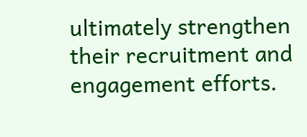ultimately strengthen their recruitment and engagement efforts.